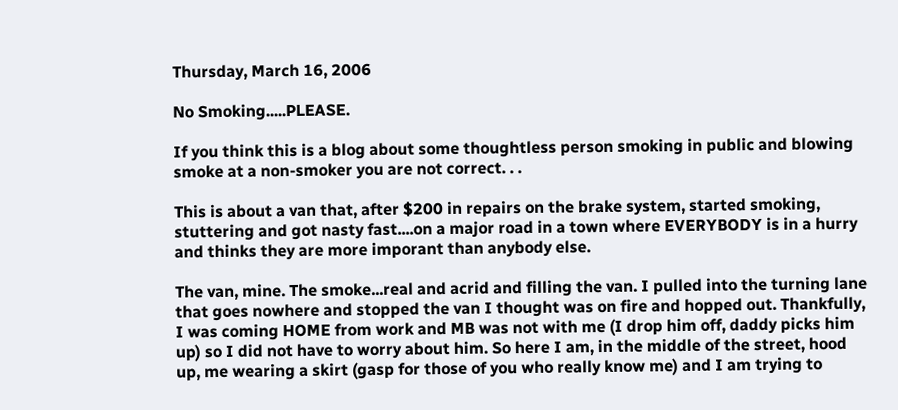Thursday, March 16, 2006

No Smoking.....PLEASE.

If you think this is a blog about some thoughtless person smoking in public and blowing smoke at a non-smoker you are not correct. . .

This is about a van that, after $200 in repairs on the brake system, started smoking, stuttering and got nasty fast....on a major road in a town where EVERYBODY is in a hurry and thinks they are more imporant than anybody else.

The van, mine. The smoke...real and acrid and filling the van. I pulled into the turning lane that goes nowhere and stopped the van I thought was on fire and hopped out. Thankfully, I was coming HOME from work and MB was not with me (I drop him off, daddy picks him up) so I did not have to worry about him. So here I am, in the middle of the street, hood up, me wearing a skirt (gasp for those of you who really know me) and I am trying to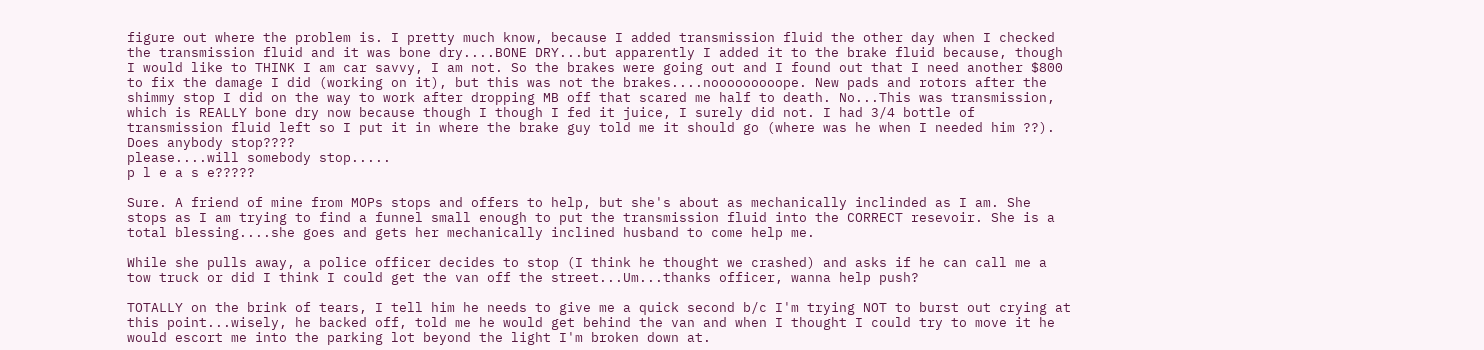figure out where the problem is. I pretty much know, because I added transmission fluid the other day when I checked the transmission fluid and it was bone dry....BONE DRY...but apparently I added it to the brake fluid because, though I would like to THINK I am car savvy, I am not. So the brakes were going out and I found out that I need another $800 to fix the damage I did (working on it), but this was not the brakes....nooooooooope. New pads and rotors after the shimmy stop I did on the way to work after dropping MB off that scared me half to death. No...This was transmission, which is REALLY bone dry now because though I though I fed it juice, I surely did not. I had 3/4 bottle of transmission fluid left so I put it in where the brake guy told me it should go (where was he when I needed him ??). Does anybody stop????
please....will somebody stop.....
p l e a s e?????

Sure. A friend of mine from MOPs stops and offers to help, but she's about as mechanically inclinded as I am. She stops as I am trying to find a funnel small enough to put the transmission fluid into the CORRECT resevoir. She is a total blessing....she goes and gets her mechanically inclined husband to come help me.

While she pulls away, a police officer decides to stop (I think he thought we crashed) and asks if he can call me a tow truck or did I think I could get the van off the street...Um...thanks officer, wanna help push?

TOTALLY on the brink of tears, I tell him he needs to give me a quick second b/c I'm trying NOT to burst out crying at this point...wisely, he backed off, told me he would get behind the van and when I thought I could try to move it he would escort me into the parking lot beyond the light I'm broken down at.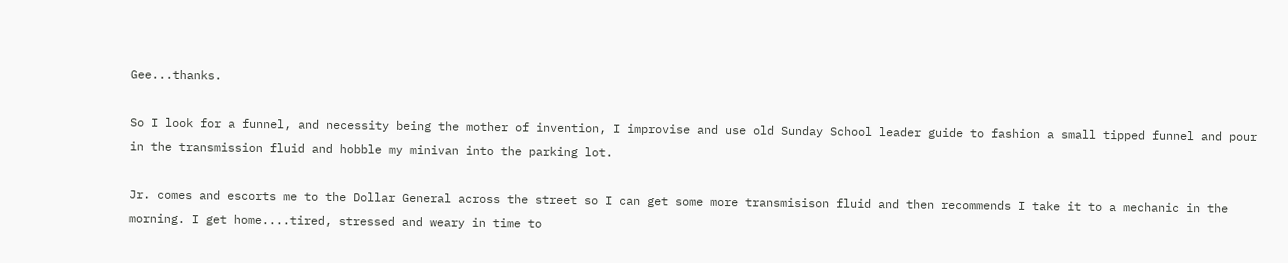Gee...thanks.

So I look for a funnel, and necessity being the mother of invention, I improvise and use old Sunday School leader guide to fashion a small tipped funnel and pour in the transmission fluid and hobble my minivan into the parking lot.

Jr. comes and escorts me to the Dollar General across the street so I can get some more transmisison fluid and then recommends I take it to a mechanic in the morning. I get home....tired, stressed and weary in time to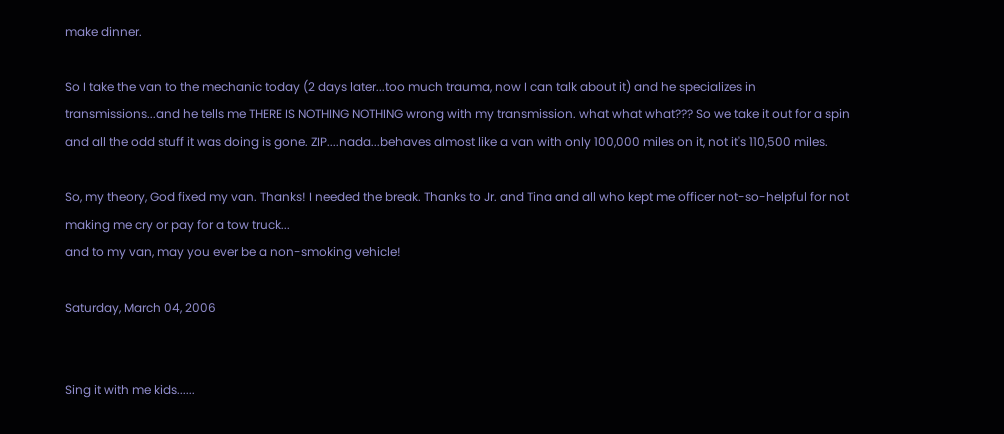make dinner.

So I take the van to the mechanic today (2 days later...too much trauma, now I can talk about it) and he specializes in transmissions...and he tells me THERE IS NOTHING NOTHING wrong with my transmission. what what what??? So we take it out for a spin and all the odd stuff it was doing is gone. ZIP....nada...behaves almost like a van with only 100,000 miles on it, not it's 110,500 miles.

So, my theory, God fixed my van. Thanks! I needed the break. Thanks to Jr. and Tina and all who kept me officer not-so-helpful for not making me cry or pay for a tow truck...
and to my van, may you ever be a non-smoking vehicle!

Saturday, March 04, 2006


Sing it with me kids......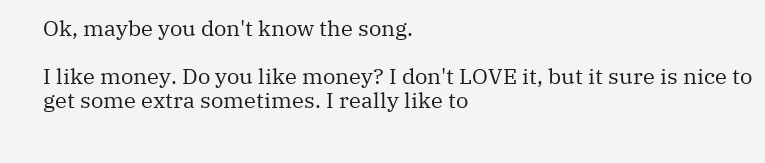Ok, maybe you don't know the song.

I like money. Do you like money? I don't LOVE it, but it sure is nice to get some extra sometimes. I really like to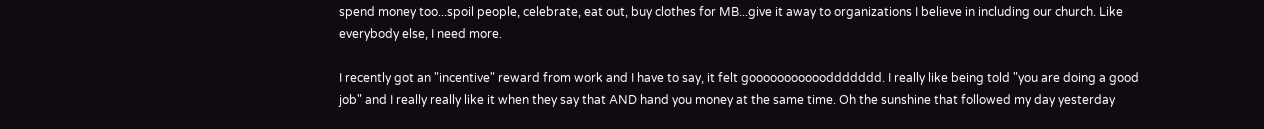spend money too...spoil people, celebrate, eat out, buy clothes for MB...give it away to organizations I believe in including our church. Like everybody else, I need more.

I recently got an "incentive" reward from work and I have to say, it felt goooooooooooddddddd. I really like being told "you are doing a good job" and I really really like it when they say that AND hand you money at the same time. Oh the sunshine that followed my day yesterday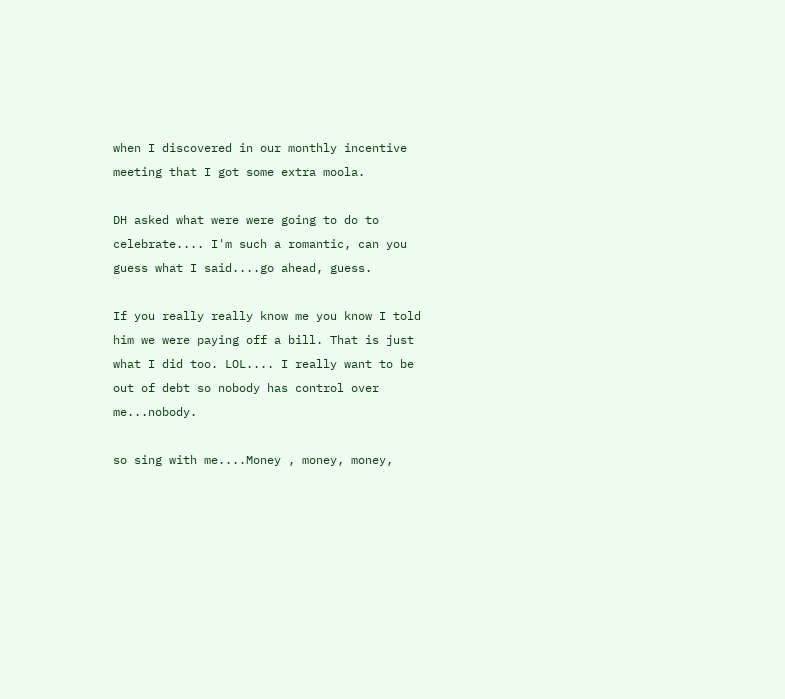when I discovered in our monthly incentive meeting that I got some extra moola.

DH asked what were were going to do to celebrate.... I'm such a romantic, can you guess what I said....go ahead, guess.

If you really really know me you know I told him we were paying off a bill. That is just what I did too. LOL.... I really want to be out of debt so nobody has control over me...nobody.

so sing with me....Money , money, money,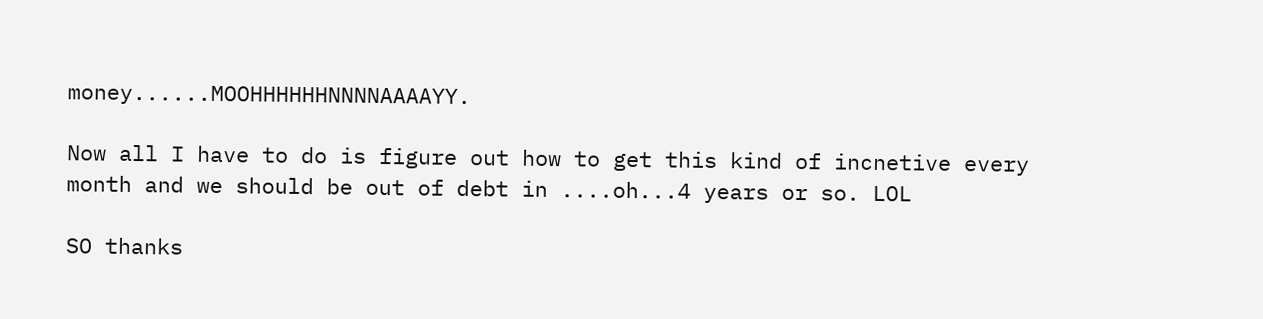money......MOOHHHHHHNNNNAAAAYY.

Now all I have to do is figure out how to get this kind of incnetive every month and we should be out of debt in ....oh...4 years or so. LOL

SO thanks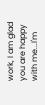work, I am glad you are happy with me...I'm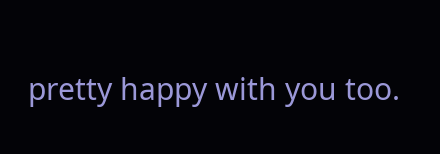pretty happy with you too.